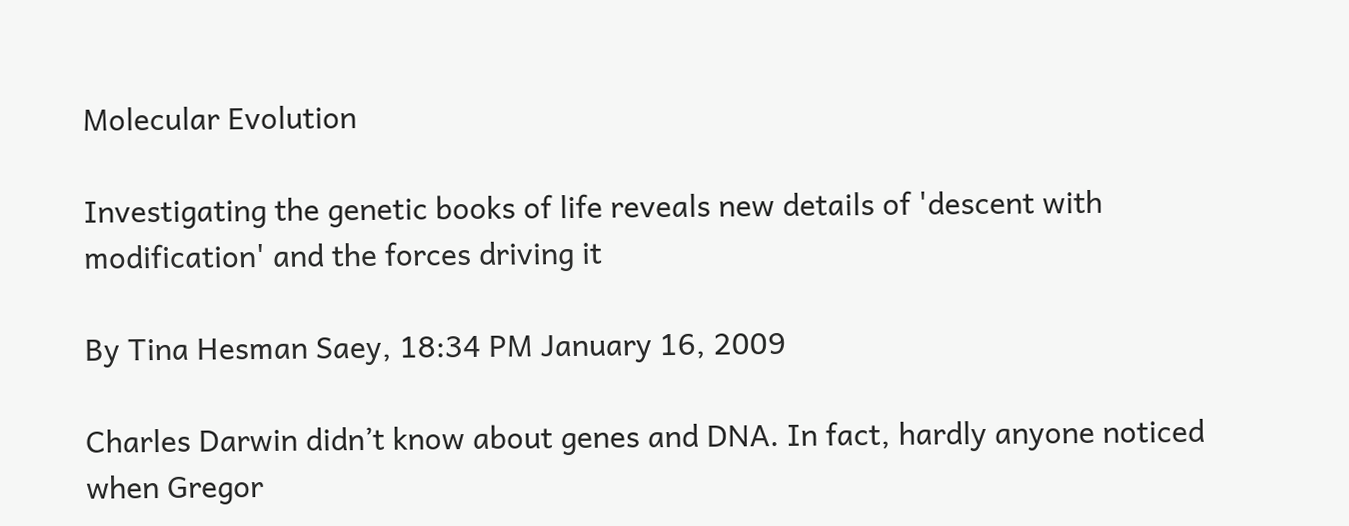Molecular Evolution

Investigating the genetic books of life reveals new details of 'descent with modification' and the forces driving it

By Tina Hesman Saey, 18:34 PM January 16, 2009

Charles Darwin didn’t know about genes and DNA. In fact, hardly anyone noticed when Gregor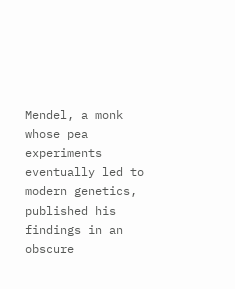Mendel, a monk whose pea experiments eventually led to modern genetics, published his findings in an obscure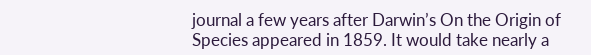journal a few years after Darwin’s On the Origin of Species appeared in 1859. It would take nearly a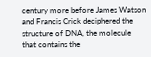century more before James Watson and Francis Crick deciphered the structure of DNA, the molecule that contains the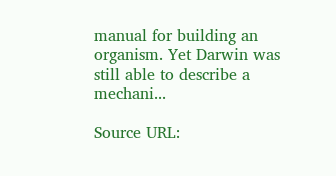manual for building an organism. Yet Darwin was still able to describe a mechani...

Source URL: